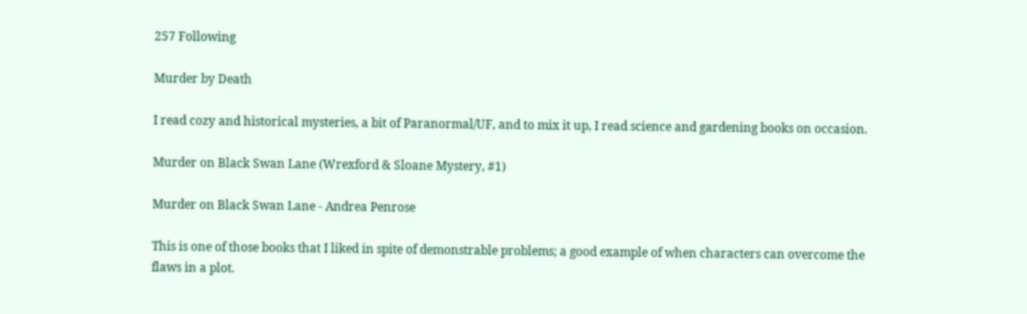257 Following

Murder by Death

I read cozy and historical mysteries, a bit of Paranormal/UF, and to mix it up, I read science and gardening books on occasion.

Murder on Black Swan Lane (Wrexford & Sloane Mystery, #1)

Murder on Black Swan Lane - Andrea Penrose

This is one of those books that I liked in spite of demonstrable problems; a good example of when characters can overcome the flaws in a plot.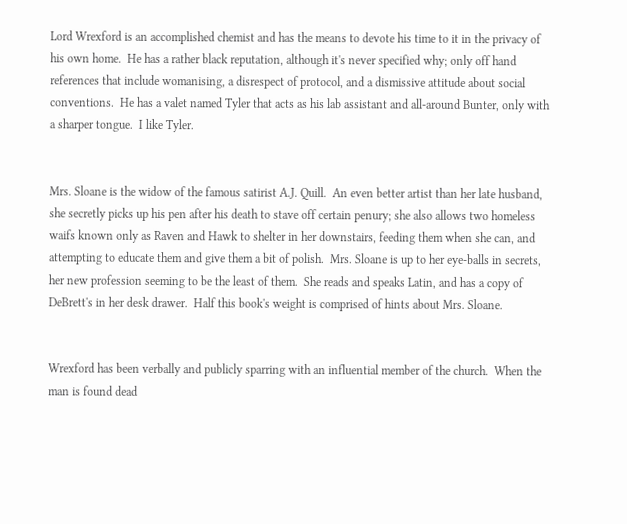Lord Wrexford is an accomplished chemist and has the means to devote his time to it in the privacy of his own home.  He has a rather black reputation, although it's never specified why; only off hand references that include womanising, a disrespect of protocol, and a dismissive attitude about social conventions.  He has a valet named Tyler that acts as his lab assistant and all-around Bunter, only with a sharper tongue.  I like Tyler.


Mrs. Sloane is the widow of the famous satirist A.J. Quill.  An even better artist than her late husband, she secretly picks up his pen after his death to stave off certain penury; she also allows two homeless waifs known only as Raven and Hawk to shelter in her downstairs, feeding them when she can, and attempting to educate them and give them a bit of polish.  Mrs. Sloane is up to her eye-balls in secrets, her new profession seeming to be the least of them.  She reads and speaks Latin, and has a copy of DeBrett's in her desk drawer.  Half this book's weight is comprised of hints about Mrs. Sloane.


Wrexford has been verbally and publicly sparring with an influential member of the church.  When the man is found dead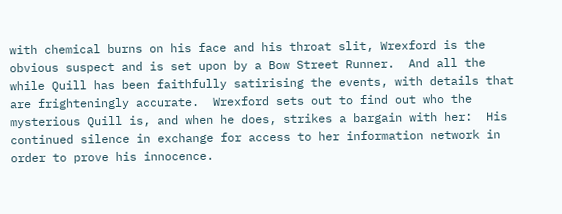with chemical burns on his face and his throat slit, Wrexford is the obvious suspect and is set upon by a Bow Street Runner.  And all the while Quill has been faithfully satirising the events, with details that are frighteningly accurate.  Wrexford sets out to find out who the mysterious Quill is, and when he does, strikes a bargain with her:  His continued silence in exchange for access to her information network in order to prove his innocence.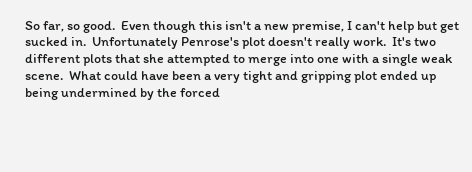So far, so good.  Even though this isn't a new premise, I can't help but get sucked in.  Unfortunately Penrose's plot doesn't really work.  It's two different plots that she attempted to merge into one with a single weak scene.  What could have been a very tight and gripping plot ended up being undermined by the forced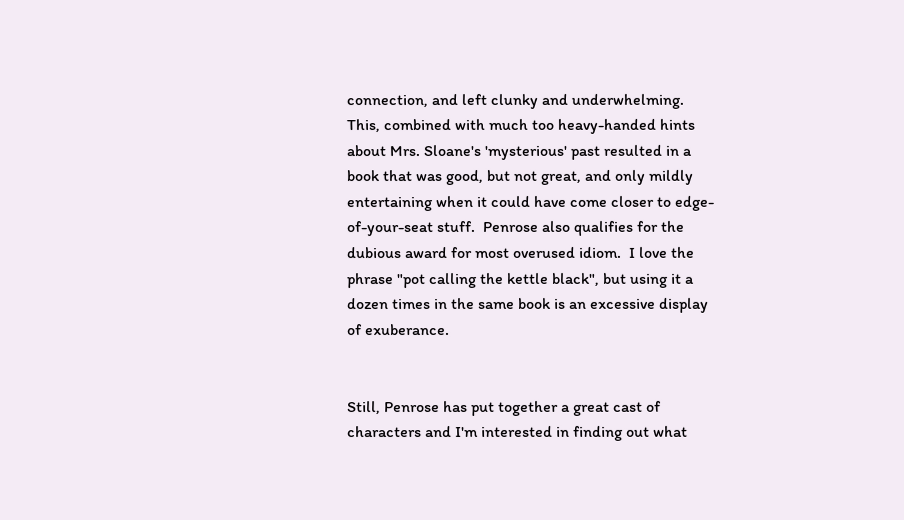connection, and left clunky and underwhelming.  This, combined with much too heavy-handed hints about Mrs. Sloane's 'mysterious' past resulted in a book that was good, but not great, and only mildly entertaining when it could have come closer to edge-of-your-seat stuff.  Penrose also qualifies for the dubious award for most overused idiom.  I love the phrase "pot calling the kettle black", but using it a dozen times in the same book is an excessive display of exuberance.


Still, Penrose has put together a great cast of characters and I'm interested in finding out what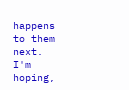happens to them next.  I'm hoping,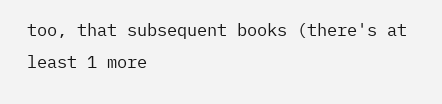too, that subsequent books (there's at least 1 more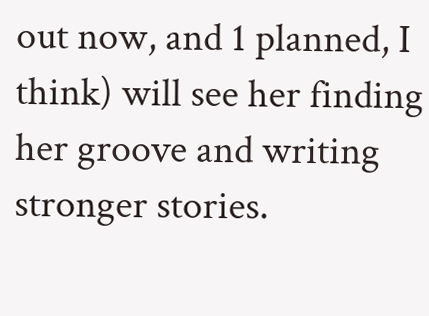out now, and 1 planned, I think) will see her finding her groove and writing stronger stories.